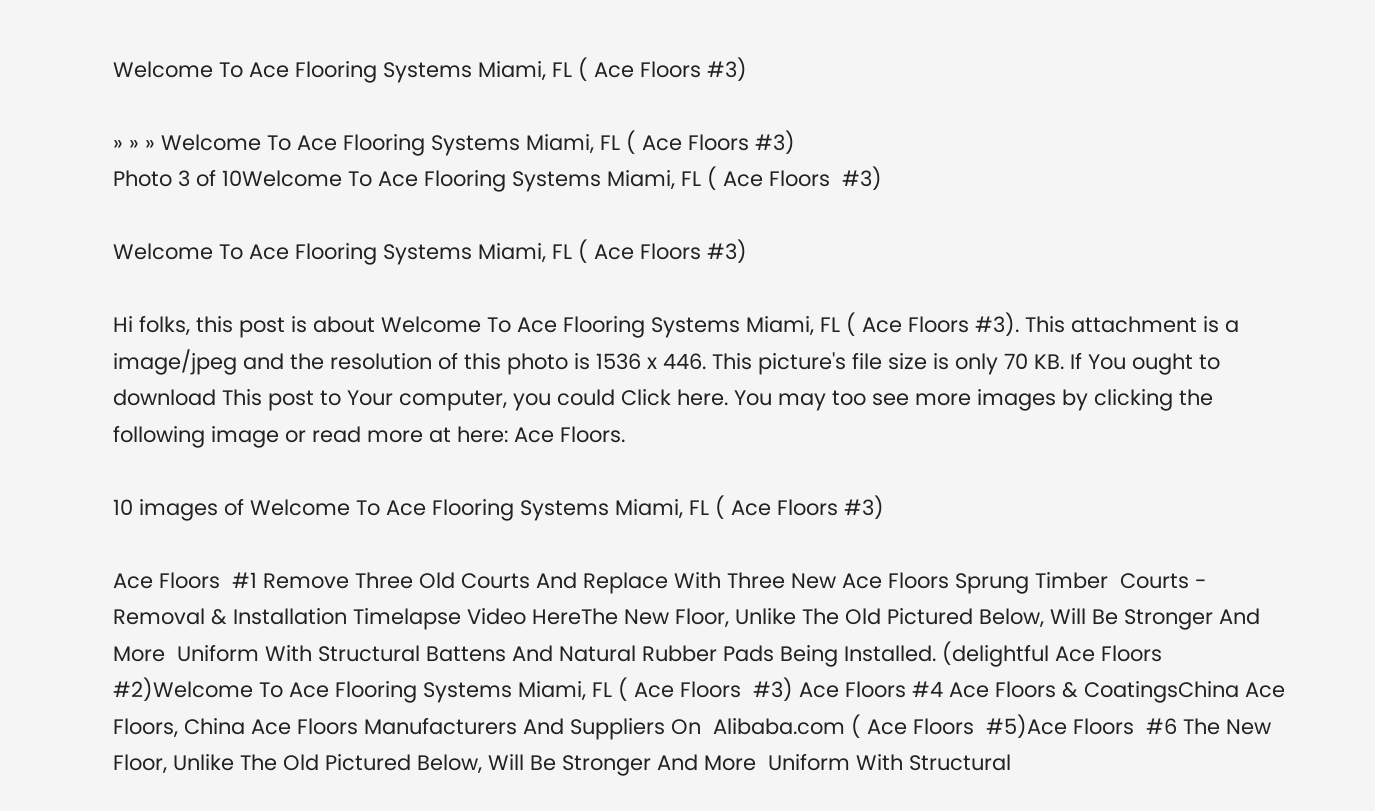Welcome To Ace Flooring Systems Miami, FL ( Ace Floors #3)

» » » Welcome To Ace Flooring Systems Miami, FL ( Ace Floors #3)
Photo 3 of 10Welcome To Ace Flooring Systems Miami, FL ( Ace Floors  #3)

Welcome To Ace Flooring Systems Miami, FL ( Ace Floors #3)

Hi folks, this post is about Welcome To Ace Flooring Systems Miami, FL ( Ace Floors #3). This attachment is a image/jpeg and the resolution of this photo is 1536 x 446. This picture's file size is only 70 KB. If You ought to download This post to Your computer, you could Click here. You may too see more images by clicking the following image or read more at here: Ace Floors.

10 images of Welcome To Ace Flooring Systems Miami, FL ( Ace Floors #3)

Ace Floors  #1 Remove Three Old Courts And Replace With Three New Ace Floors Sprung Timber  Courts - Removal & Installation Timelapse Video HereThe New Floor, Unlike The Old Pictured Below, Will Be Stronger And More  Uniform With Structural Battens And Natural Rubber Pads Being Installed. (delightful Ace Floors #2)Welcome To Ace Flooring Systems Miami, FL ( Ace Floors  #3) Ace Floors #4 Ace Floors & CoatingsChina Ace Floors, China Ace Floors Manufacturers And Suppliers On  Alibaba.com ( Ace Floors  #5)Ace Floors  #6 The New Floor, Unlike The Old Pictured Below, Will Be Stronger And More  Uniform With Structural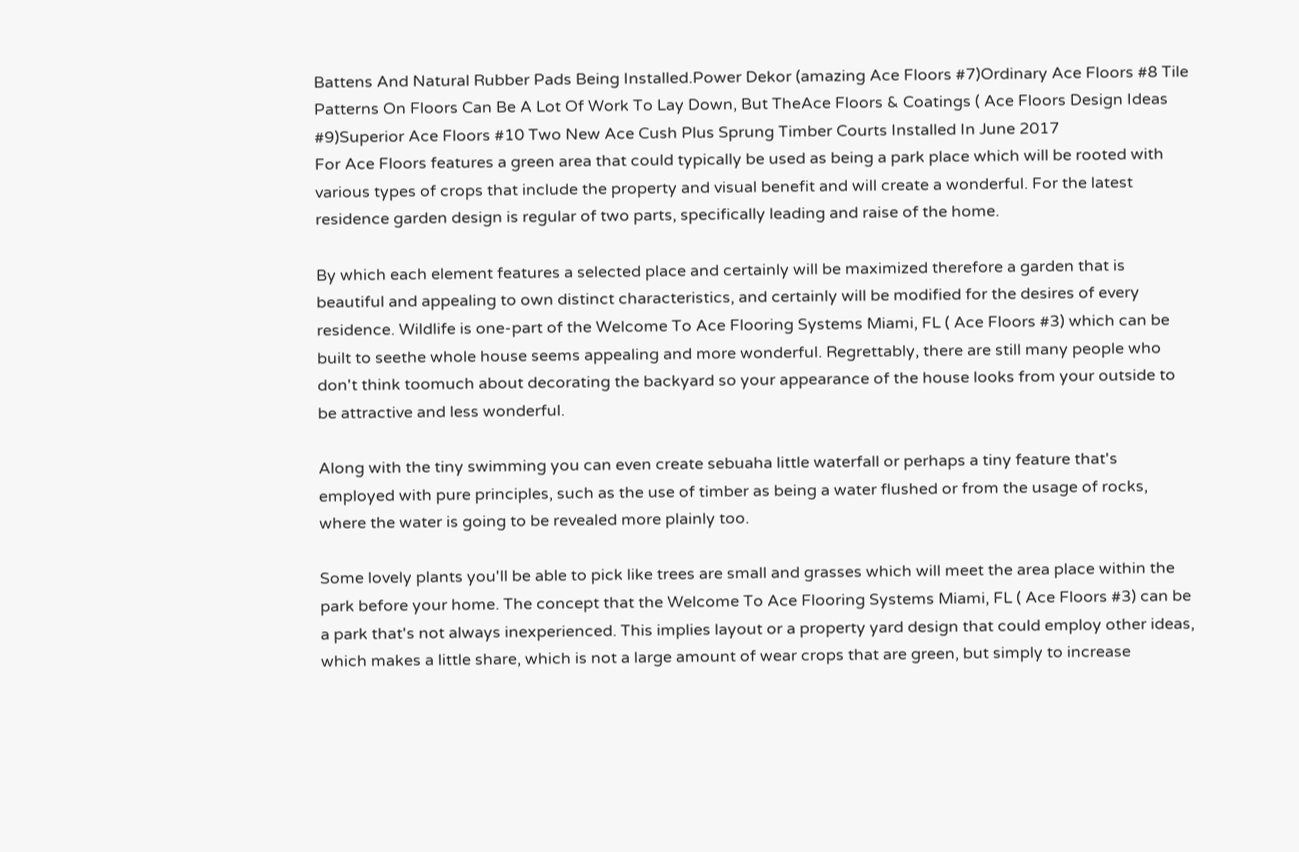Battens And Natural Rubber Pads Being Installed.Power Dekor (amazing Ace Floors #7)Ordinary Ace Floors #8 Tile Patterns On Floors Can Be A Lot Of Work To Lay Down, But TheAce Floors & Coatings ( Ace Floors Design Ideas #9)Superior Ace Floors #10 Two New Ace Cush Plus Sprung Timber Courts Installed In June 2017
For Ace Floors features a green area that could typically be used as being a park place which will be rooted with various types of crops that include the property and visual benefit and will create a wonderful. For the latest residence garden design is regular of two parts, specifically leading and raise of the home.

By which each element features a selected place and certainly will be maximized therefore a garden that is beautiful and appealing to own distinct characteristics, and certainly will be modified for the desires of every residence. Wildlife is one-part of the Welcome To Ace Flooring Systems Miami, FL ( Ace Floors #3) which can be built to seethe whole house seems appealing and more wonderful. Regrettably, there are still many people who don't think toomuch about decorating the backyard so your appearance of the house looks from your outside to be attractive and less wonderful.

Along with the tiny swimming you can even create sebuaha little waterfall or perhaps a tiny feature that's employed with pure principles, such as the use of timber as being a water flushed or from the usage of rocks, where the water is going to be revealed more plainly too.

Some lovely plants you'll be able to pick like trees are small and grasses which will meet the area place within the park before your home. The concept that the Welcome To Ace Flooring Systems Miami, FL ( Ace Floors #3) can be a park that's not always inexperienced. This implies layout or a property yard design that could employ other ideas, which makes a little share, which is not a large amount of wear crops that are green, but simply to increase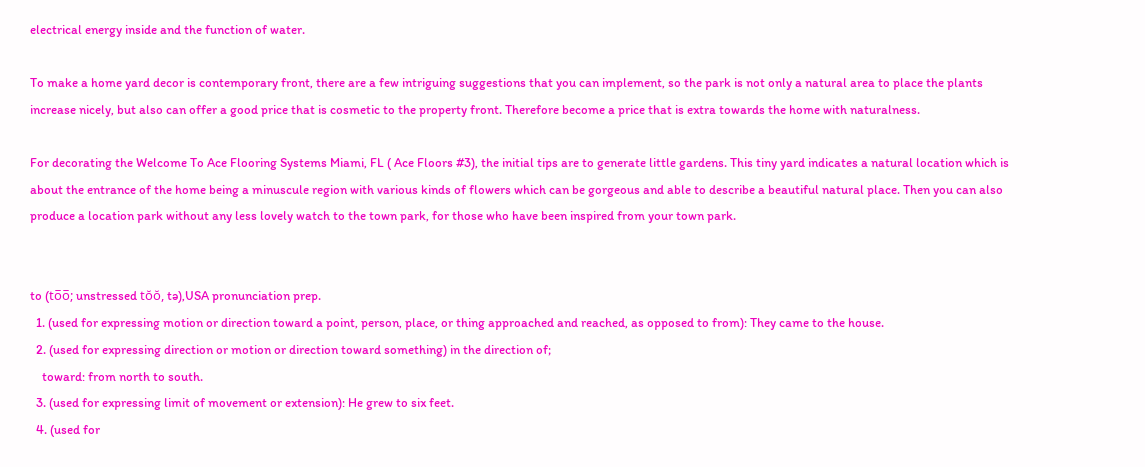electrical energy inside and the function of water.

To make a home yard decor is contemporary front, there are a few intriguing suggestions that you can implement, so the park is not only a natural area to place the plants increase nicely, but also can offer a good price that is cosmetic to the property front. Therefore become a price that is extra towards the home with naturalness.

For decorating the Welcome To Ace Flooring Systems Miami, FL ( Ace Floors #3), the initial tips are to generate little gardens. This tiny yard indicates a natural location which is about the entrance of the home being a minuscule region with various kinds of flowers which can be gorgeous and able to describe a beautiful natural place. Then you can also produce a location park without any less lovely watch to the town park, for those who have been inspired from your town park.


to (to̅o̅; unstressed tŏŏ, tə),USA pronunciation prep.
  1. (used for expressing motion or direction toward a point, person, place, or thing approached and reached, as opposed to from): They came to the house.
  2. (used for expressing direction or motion or direction toward something) in the direction of;
    toward: from north to south.
  3. (used for expressing limit of movement or extension): He grew to six feet.
  4. (used for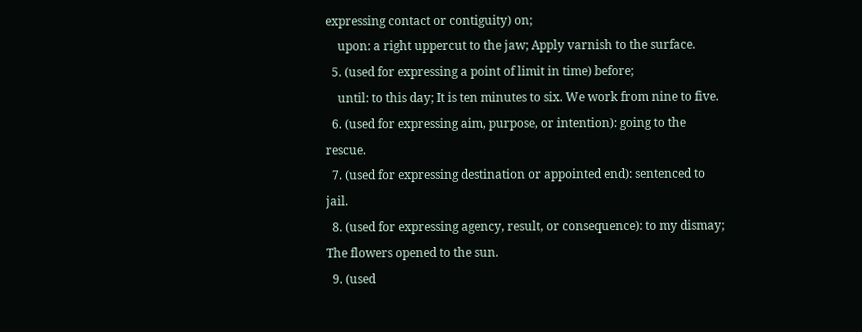expressing contact or contiguity) on;
    upon: a right uppercut to the jaw; Apply varnish to the surface.
  5. (used for expressing a point of limit in time) before;
    until: to this day; It is ten minutes to six. We work from nine to five.
  6. (used for expressing aim, purpose, or intention): going to the rescue.
  7. (used for expressing destination or appointed end): sentenced to jail.
  8. (used for expressing agency, result, or consequence): to my dismay; The flowers opened to the sun.
  9. (used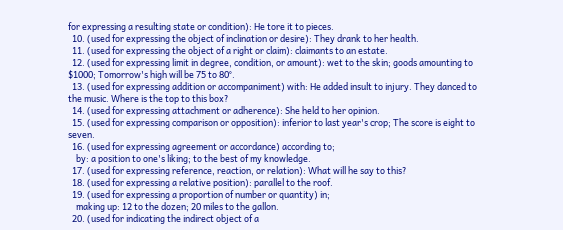for expressing a resulting state or condition): He tore it to pieces.
  10. (used for expressing the object of inclination or desire): They drank to her health.
  11. (used for expressing the object of a right or claim): claimants to an estate.
  12. (used for expressing limit in degree, condition, or amount): wet to the skin; goods amounting to $1000; Tomorrow's high will be 75 to 80°.
  13. (used for expressing addition or accompaniment) with: He added insult to injury. They danced to the music. Where is the top to this box?
  14. (used for expressing attachment or adherence): She held to her opinion.
  15. (used for expressing comparison or opposition): inferior to last year's crop; The score is eight to seven.
  16. (used for expressing agreement or accordance) according to;
    by: a position to one's liking; to the best of my knowledge.
  17. (used for expressing reference, reaction, or relation): What will he say to this?
  18. (used for expressing a relative position): parallel to the roof.
  19. (used for expressing a proportion of number or quantity) in;
    making up: 12 to the dozen; 20 miles to the gallon.
  20. (used for indicating the indirect object of a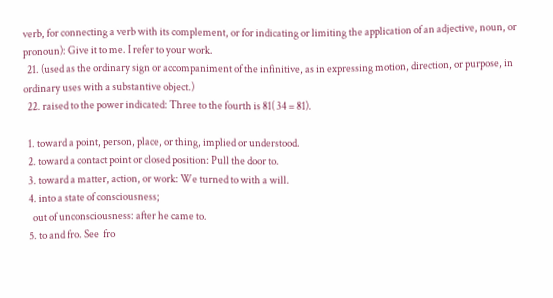verb, for connecting a verb with its complement, or for indicating or limiting the application of an adjective, noun, or pronoun): Give it to me. I refer to your work.
  21. (used as the ordinary sign or accompaniment of the infinitive, as in expressing motion, direction, or purpose, in ordinary uses with a substantive object.)
  22. raised to the power indicated: Three to the fourth is 81( 34 = 81).

  1. toward a point, person, place, or thing, implied or understood.
  2. toward a contact point or closed position: Pull the door to.
  3. toward a matter, action, or work: We turned to with a will.
  4. into a state of consciousness;
    out of unconsciousness: after he came to.
  5. to and fro. See  fro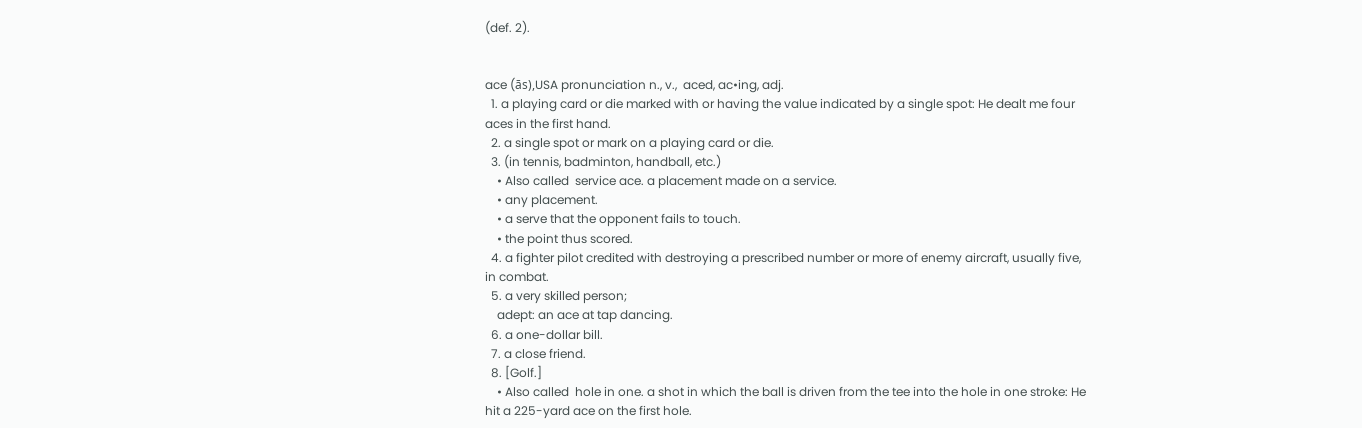(def. 2).


ace (ās),USA pronunciation n., v.,  aced, ac•ing, adj.
  1. a playing card or die marked with or having the value indicated by a single spot: He dealt me four aces in the first hand.
  2. a single spot or mark on a playing card or die.
  3. (in tennis, badminton, handball, etc.)
    • Also called  service ace. a placement made on a service.
    • any placement.
    • a serve that the opponent fails to touch.
    • the point thus scored.
  4. a fighter pilot credited with destroying a prescribed number or more of enemy aircraft, usually five, in combat.
  5. a very skilled person;
    adept: an ace at tap dancing.
  6. a one-dollar bill.
  7. a close friend.
  8. [Golf.]
    • Also called  hole in one. a shot in which the ball is driven from the tee into the hole in one stroke: He hit a 225-yard ace on the first hole.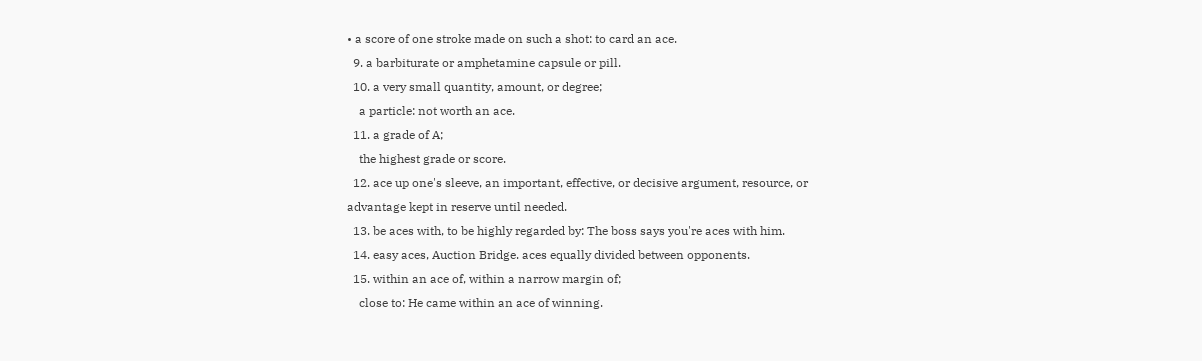• a score of one stroke made on such a shot: to card an ace.
  9. a barbiturate or amphetamine capsule or pill.
  10. a very small quantity, amount, or degree;
    a particle: not worth an ace.
  11. a grade of A;
    the highest grade or score.
  12. ace up one's sleeve, an important, effective, or decisive argument, resource, or advantage kept in reserve until needed.
  13. be aces with, to be highly regarded by: The boss says you're aces with him.
  14. easy aces, Auction Bridge. aces equally divided between opponents.
  15. within an ace of, within a narrow margin of;
    close to: He came within an ace of winning.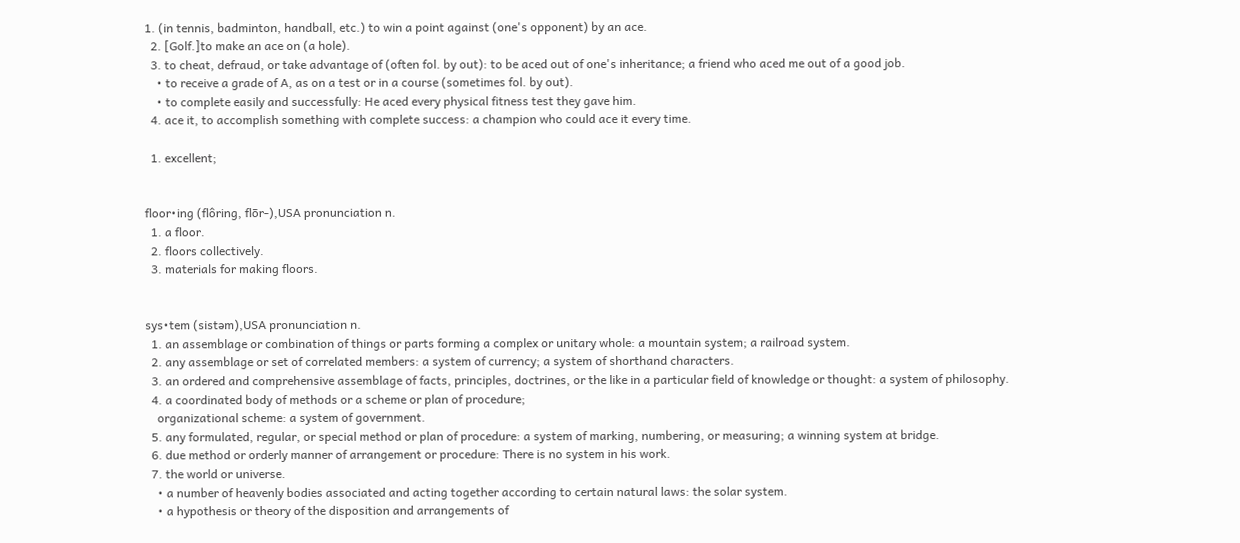1. (in tennis, badminton, handball, etc.) to win a point against (one's opponent) by an ace.
  2. [Golf.]to make an ace on (a hole).
  3. to cheat, defraud, or take advantage of (often fol. by out): to be aced out of one's inheritance; a friend who aced me out of a good job.
    • to receive a grade of A, as on a test or in a course (sometimes fol. by out).
    • to complete easily and successfully: He aced every physical fitness test they gave him.
  4. ace it, to accomplish something with complete success: a champion who could ace it every time.

  1. excellent;


floor•ing (flôring, flōr-),USA pronunciation n.
  1. a floor.
  2. floors collectively.
  3. materials for making floors.


sys•tem (sistəm),USA pronunciation n.
  1. an assemblage or combination of things or parts forming a complex or unitary whole: a mountain system; a railroad system.
  2. any assemblage or set of correlated members: a system of currency; a system of shorthand characters.
  3. an ordered and comprehensive assemblage of facts, principles, doctrines, or the like in a particular field of knowledge or thought: a system of philosophy.
  4. a coordinated body of methods or a scheme or plan of procedure;
    organizational scheme: a system of government.
  5. any formulated, regular, or special method or plan of procedure: a system of marking, numbering, or measuring; a winning system at bridge.
  6. due method or orderly manner of arrangement or procedure: There is no system in his work.
  7. the world or universe.
    • a number of heavenly bodies associated and acting together according to certain natural laws: the solar system.
    • a hypothesis or theory of the disposition and arrangements of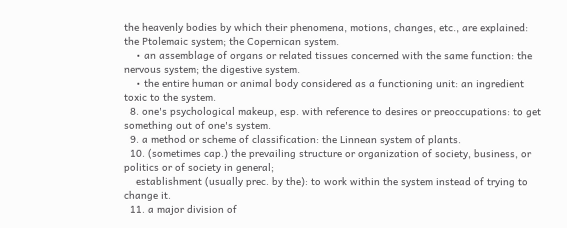the heavenly bodies by which their phenomena, motions, changes, etc., are explained: the Ptolemaic system; the Copernican system.
    • an assemblage of organs or related tissues concerned with the same function: the nervous system; the digestive system.
    • the entire human or animal body considered as a functioning unit: an ingredient toxic to the system.
  8. one's psychological makeup, esp. with reference to desires or preoccupations: to get something out of one's system.
  9. a method or scheme of classification: the Linnean system of plants.
  10. (sometimes cap.) the prevailing structure or organization of society, business, or politics or of society in general;
    establishment (usually prec. by the): to work within the system instead of trying to change it.
  11. a major division of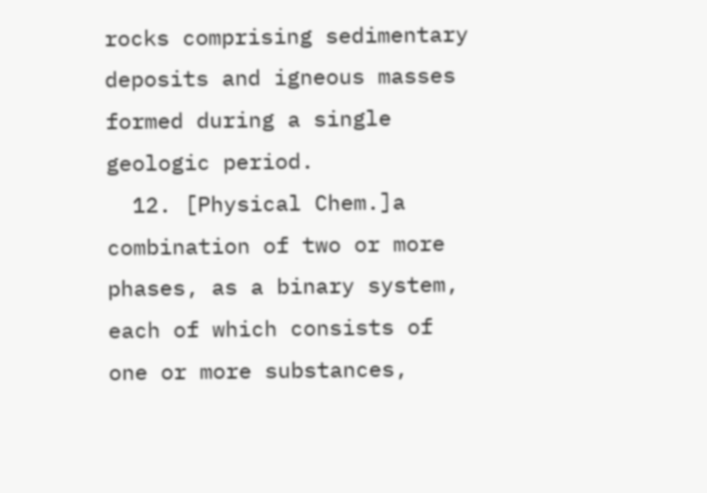rocks comprising sedimentary deposits and igneous masses formed during a single geologic period.
  12. [Physical Chem.]a combination of two or more phases, as a binary system, each of which consists of one or more substances,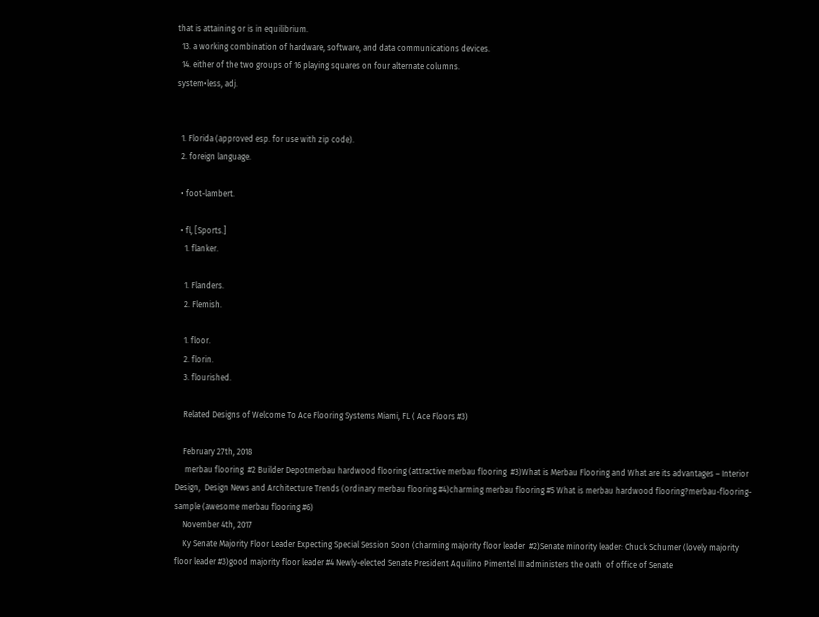that is attaining or is in equilibrium.
  13. a working combination of hardware, software, and data communications devices.
  14. either of the two groups of 16 playing squares on four alternate columns.
system•less, adj.


  1. Florida (approved esp. for use with zip code).
  2. foreign language.

  • foot-lambert.

  • fl, [Sports.]
    1. flanker.

    1. Flanders.
    2. Flemish.

    1. floor.
    2. florin.
    3. flourished.

    Related Designs of Welcome To Ace Flooring Systems Miami, FL ( Ace Floors #3)

    February 27th, 2018
     merbau flooring  #2 Builder Depotmerbau hardwood flooring (attractive merbau flooring  #3)What is Merbau Flooring and What are its advantages – Interior Design,  Design News and Architecture Trends (ordinary merbau flooring #4)charming merbau flooring #5 What is merbau hardwood flooring?merbau-flooring-sample (awesome merbau flooring #6)
    November 4th, 2017
    Ky Senate Majority Floor Leader Expecting Special Session Soon (charming majority floor leader  #2)Senate minority leader: Chuck Schumer (lovely majority floor leader #3)good majority floor leader #4 Newly-elected Senate President Aquilino Pimentel III administers the oath  of office of Senate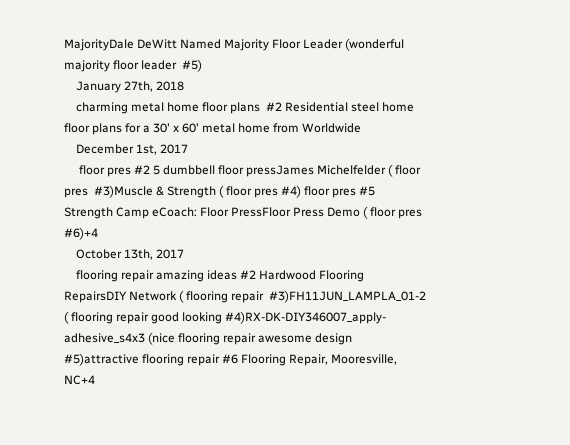MajorityDale DeWitt Named Majority Floor Leader (wonderful majority floor leader  #5)
    January 27th, 2018
    charming metal home floor plans  #2 Residential steel home floor plans for a 30' x 60' metal home from Worldwide
    December 1st, 2017
     floor pres #2 5 dumbbell floor pressJames Michelfelder ( floor pres  #3)Muscle & Strength ( floor pres #4) floor pres #5 Strength Camp eCoach: Floor PressFloor Press Demo ( floor pres  #6)+4
    October 13th, 2017
    flooring repair amazing ideas #2 Hardwood Flooring RepairsDIY Network ( flooring repair  #3)FH11JUN_LAMPLA_01-2 ( flooring repair good looking #4)RX-DK-DIY346007_apply-adhesive_s4x3 (nice flooring repair awesome design #5)attractive flooring repair #6 Flooring Repair, Mooresville, NC+4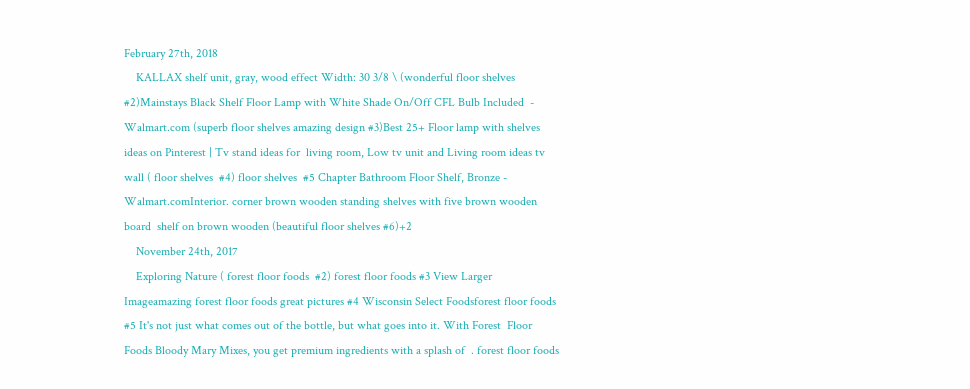February 27th, 2018
    KALLAX shelf unit, gray, wood effect Width: 30 3/8 \ (wonderful floor shelves  #2)Mainstays Black Shelf Floor Lamp with White Shade On/Off CFL Bulb Included  - Walmart.com (superb floor shelves amazing design #3)Best 25+ Floor lamp with shelves ideas on Pinterest | Tv stand ideas for  living room, Low tv unit and Living room ideas tv wall ( floor shelves  #4) floor shelves  #5 Chapter Bathroom Floor Shelf, Bronze - Walmart.comInterior. corner brown wooden standing shelves with five brown wooden board  shelf on brown wooden (beautiful floor shelves #6)+2
    November 24th, 2017
    Exploring Nature ( forest floor foods  #2) forest floor foods #3 View Larger Imageamazing forest floor foods great pictures #4 Wisconsin Select Foodsforest floor foods  #5 It's not just what comes out of the bottle, but what goes into it. With Forest  Floor Foods Bloody Mary Mixes, you get premium ingredients with a splash of  . forest floor foods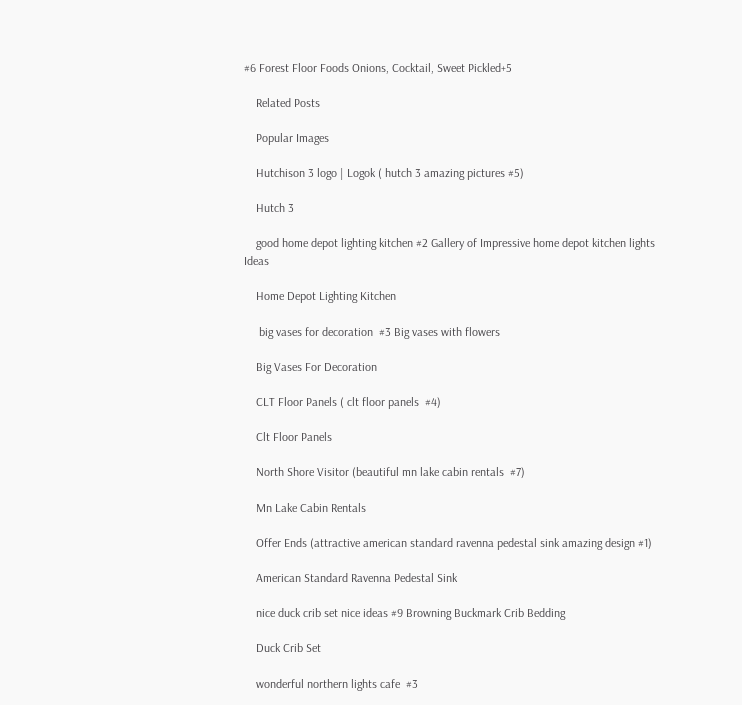#6 Forest Floor Foods Onions, Cocktail, Sweet Pickled+5

    Related Posts

    Popular Images

    Hutchison 3 logo | Logok ( hutch 3 amazing pictures #5)

    Hutch 3

    good home depot lighting kitchen #2 Gallery of Impressive home depot kitchen lights Ideas

    Home Depot Lighting Kitchen

     big vases for decoration  #3 Big vases with flowers

    Big Vases For Decoration

    CLT Floor Panels ( clt floor panels  #4)

    Clt Floor Panels

    North Shore Visitor (beautiful mn lake cabin rentals  #7)

    Mn Lake Cabin Rentals

    Offer Ends (attractive american standard ravenna pedestal sink amazing design #1)

    American Standard Ravenna Pedestal Sink

    nice duck crib set nice ideas #9 Browning Buckmark Crib Bedding

    Duck Crib Set

    wonderful northern lights cafe  #3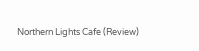Northern Lights Cafe (Review)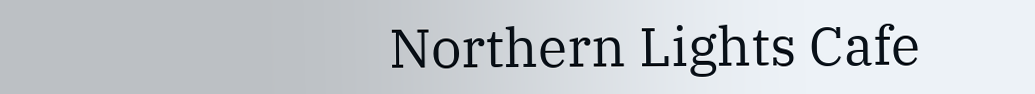Northern Lights Cafe